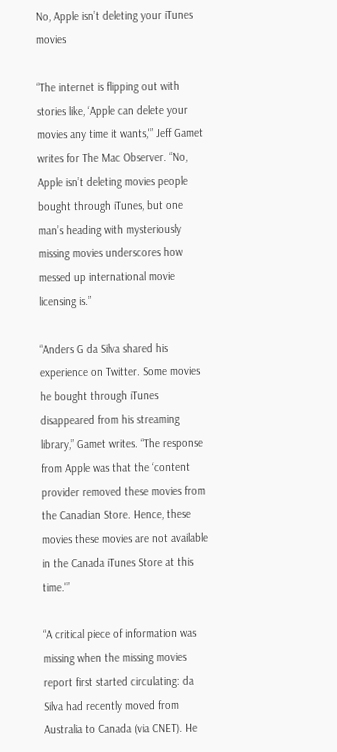No, Apple isn’t deleting your iTunes movies

“The internet is flipping out with stories like, ‘Apple can delete your movies any time it wants,'” Jeff Gamet writes for The Mac Observer. “No, Apple isn’t deleting movies people bought through iTunes, but one man’s heading with mysteriously missing movies underscores how messed up international movie licensing is.”

“Anders G da Silva shared his experience on Twitter. Some movies he bought through iTunes disappeared from his streaming library,” Gamet writes. “The response from Apple was that the ‘content provider removed these movies from the Canadian Store. Hence, these movies these movies are not available in the Canada iTunes Store at this time.'”

“A critical piece of information was missing when the missing movies report first started circulating: da Silva had recently moved from Australia to Canada (via CNET). He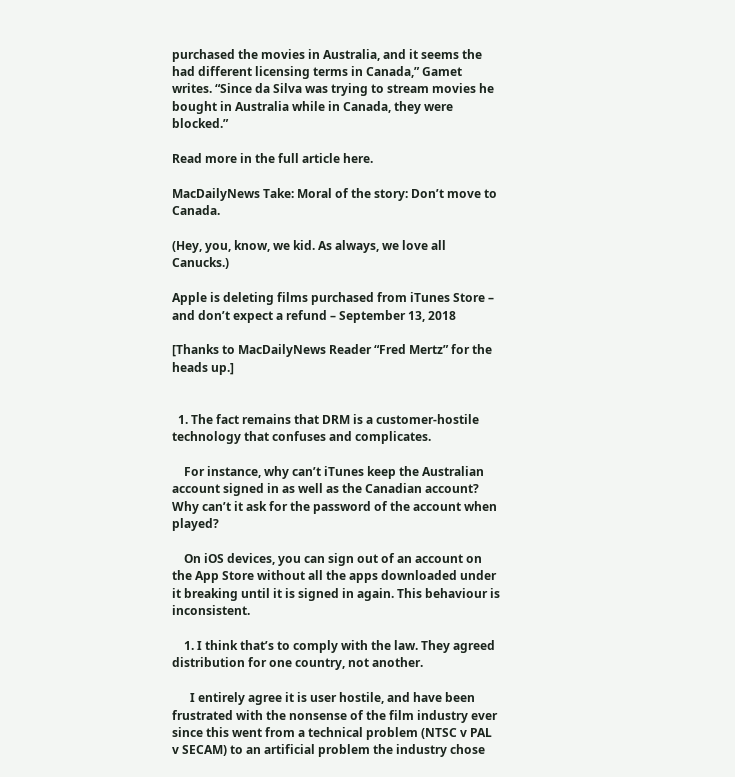purchased the movies in Australia, and it seems the had different licensing terms in Canada,” Gamet writes. “Since da Silva was trying to stream movies he bought in Australia while in Canada, they were blocked.”

Read more in the full article here.

MacDailyNews Take: Moral of the story: Don’t move to Canada.

(Hey, you, know, we kid. As always, we love all Canucks.)

Apple is deleting films purchased from iTunes Store – and don’t expect a refund – September 13, 2018

[Thanks to MacDailyNews Reader “Fred Mertz” for the heads up.]


  1. The fact remains that DRM is a customer-hostile technology that confuses and complicates.

    For instance, why can’t iTunes keep the Australian account signed in as well as the Canadian account? Why can’t it ask for the password of the account when played?

    On iOS devices, you can sign out of an account on the App Store without all the apps downloaded under it breaking until it is signed in again. This behaviour is inconsistent.

    1. I think that’s to comply with the law. They agreed distribution for one country, not another.

      I entirely agree it is user hostile, and have been frustrated with the nonsense of the film industry ever since this went from a technical problem (NTSC v PAL v SECAM) to an artificial problem the industry chose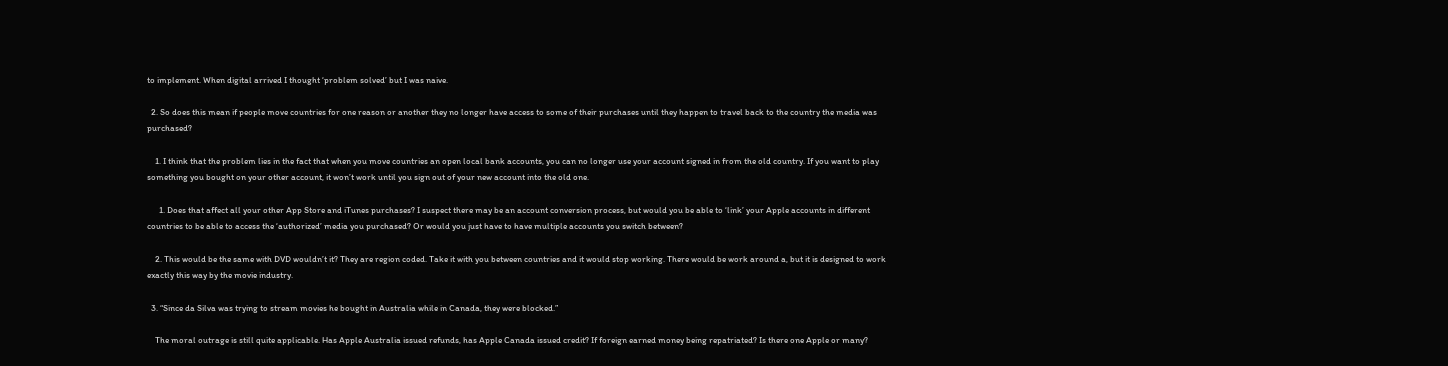to implement. When digital arrived I thought ‘problem solved’ but I was naive.

  2. So does this mean if people move countries for one reason or another they no longer have access to some of their purchases until they happen to travel back to the country the media was purchased?

    1. I think that the problem lies in the fact that when you move countries an open local bank accounts, you can no longer use your account signed in from the old country. If you want to play something you bought on your other account, it won’t work until you sign out of your new account into the old one.

      1. Does that affect all your other App Store and iTunes purchases? I suspect there may be an account conversion process, but would you be able to ‘link’ your Apple accounts in different countries to be able to access the ‘authorized’ media you purchased? Or would you just have to have multiple accounts you switch between?

    2. This would be the same with DVD wouldn’t it? They are region coded. Take it with you between countries and it would stop working. There would be work around a, but it is designed to work exactly this way by the movie industry.

  3. “Since da Silva was trying to stream movies he bought in Australia while in Canada, they were blocked.”

    The moral outrage is still quite applicable. Has Apple Australia issued refunds, has Apple Canada issued credit? If foreign earned money being repatriated? Is there one Apple or many?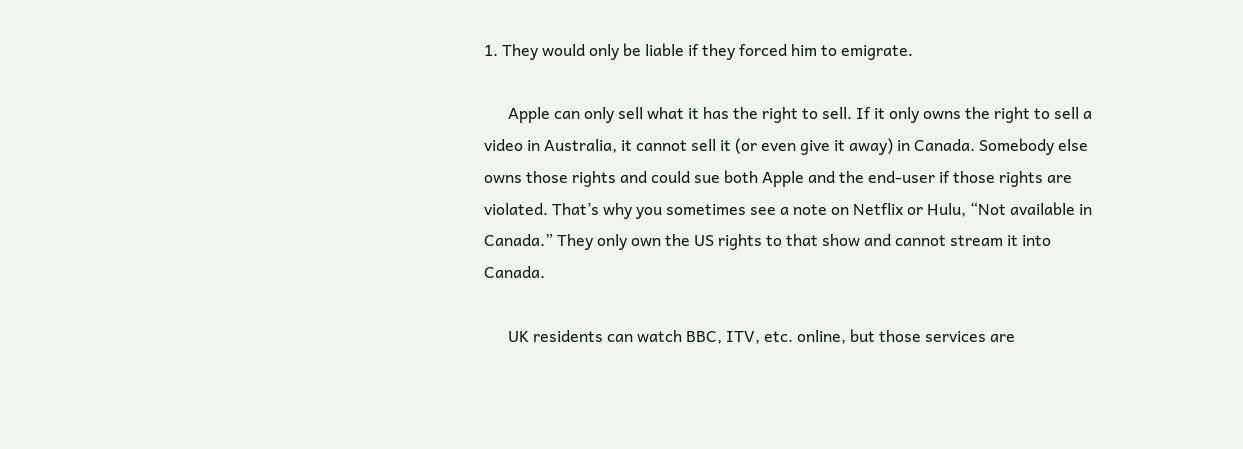1. They would only be liable if they forced him to emigrate.

      Apple can only sell what it has the right to sell. If it only owns the right to sell a video in Australia, it cannot sell it (or even give it away) in Canada. Somebody else owns those rights and could sue both Apple and the end-user if those rights are violated. That’s why you sometimes see a note on Netflix or Hulu, “Not available in Canada.” They only own the US rights to that show and cannot stream it into Canada.

      UK residents can watch BBC, ITV, etc. online, but those services are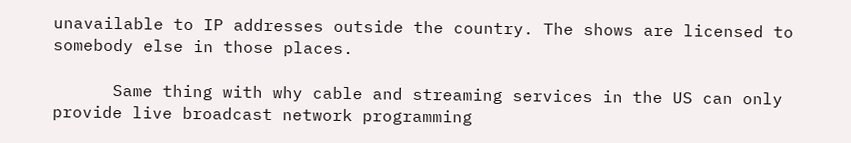unavailable to IP addresses outside the country. The shows are licensed to somebody else in those places.

      Same thing with why cable and streaming services in the US can only provide live broadcast network programming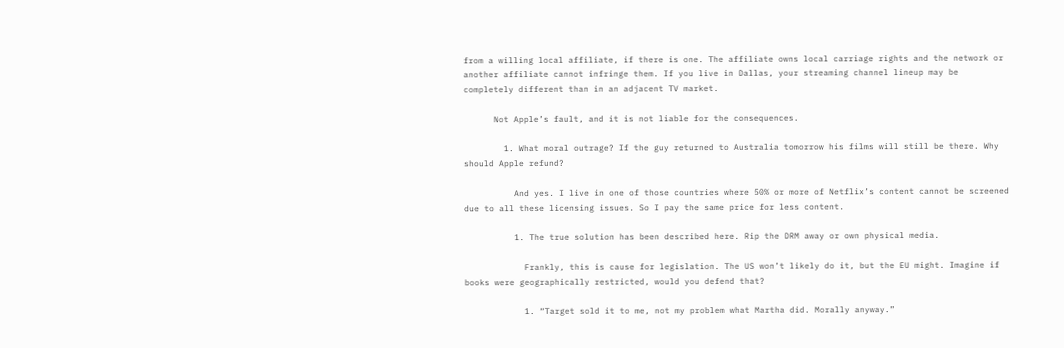from a willing local affiliate, if there is one. The affiliate owns local carriage rights and the network or another affiliate cannot infringe them. If you live in Dallas, your streaming channel lineup may be completely different than in an adjacent TV market.

      Not Apple’s fault, and it is not liable for the consequences.

        1. What moral outrage? If the guy returned to Australia tomorrow his films will still be there. Why should Apple refund?

          And yes. I live in one of those countries where 50% or more of Netflix’s content cannot be screened due to all these licensing issues. So I pay the same price for less content.

          1. The true solution has been described here. Rip the DRM away or own physical media.

            Frankly, this is cause for legislation. The US won’t likely do it, but the EU might. Imagine if books were geographically restricted, would you defend that?

            1. “Target sold it to me, not my problem what Martha did. Morally anyway.”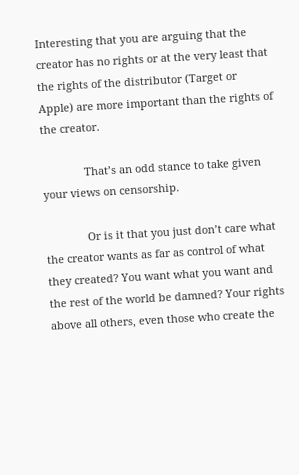Interesting that you are arguing that the creator has no rights or at the very least that the rights of the distributor (Target or Apple) are more important than the rights of the creator.

              That’s an odd stance to take given your views on censorship.

              Or is it that you just don’t care what the creator wants as far as control of what they created? You want what you want and the rest of the world be damned? Your rights above all others, even those who create the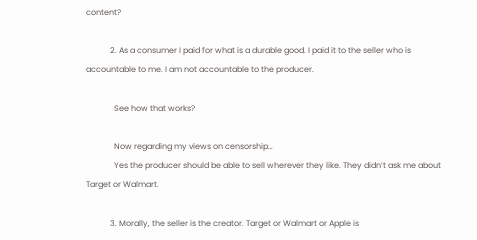content?

            2. As a consumer I paid for what is a durable good. I paid it to the seller who is accountable to me. I am not accountable to the producer.

              See how that works?

              Now regarding my views on censorship…
              Yes the producer should be able to sell wherever they like. They didn’t ask me about Target or Walmart.

            3. Morally, the seller is the creator. Target or Walmart or Apple is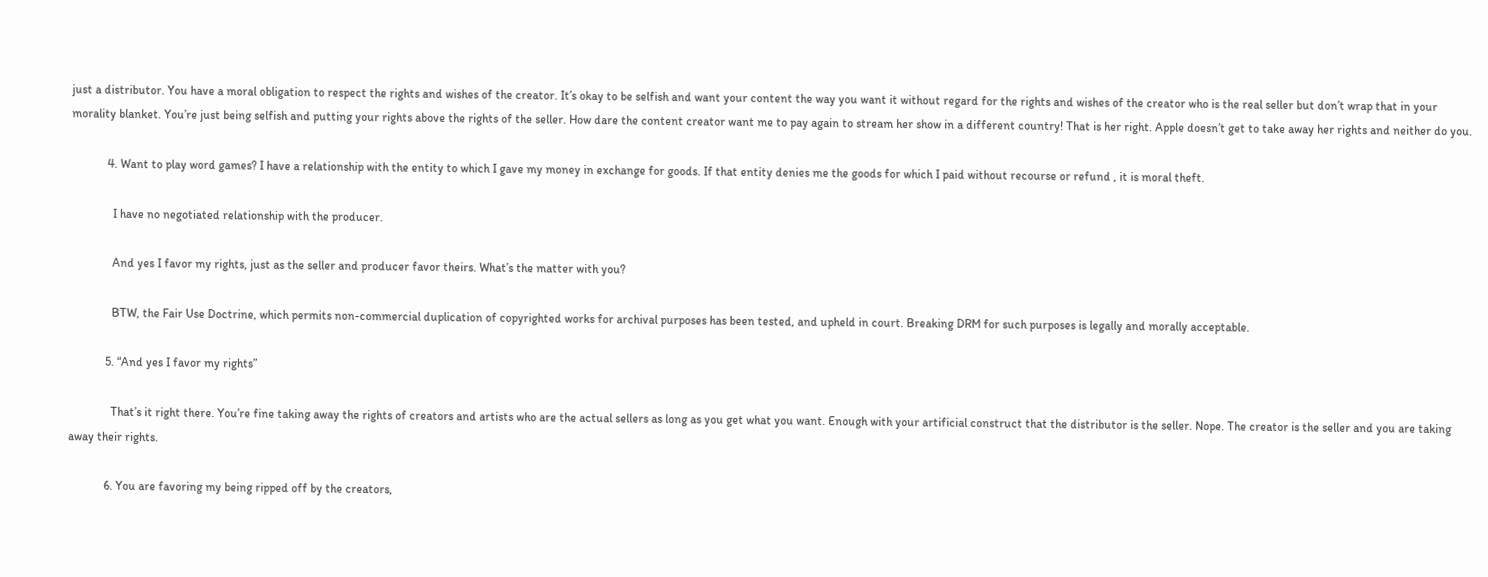just a distributor. You have a moral obligation to respect the rights and wishes of the creator. It’s okay to be selfish and want your content the way you want it without regard for the rights and wishes of the creator who is the real seller but don’t wrap that in your morality blanket. You’re just being selfish and putting your rights above the rights of the seller. How dare the content creator want me to pay again to stream her show in a different country! That is her right. Apple doesn’t get to take away her rights and neither do you.

            4. Want to play word games? I have a relationship with the entity to which I gave my money in exchange for goods. If that entity denies me the goods for which I paid without recourse or refund , it is moral theft.

              I have no negotiated relationship with the producer.

              And yes I favor my rights, just as the seller and producer favor theirs. What’s the matter with you?

              BTW, the Fair Use Doctrine, which permits non-commercial duplication of copyrighted works for archival purposes has been tested, and upheld in court. Breaking DRM for such purposes is legally and morally acceptable.

            5. “And yes I favor my rights”

              That’s it right there. You’re fine taking away the rights of creators and artists who are the actual sellers as long as you get what you want. Enough with your artificial construct that the distributor is the seller. Nope. The creator is the seller and you are taking away their rights.

            6. You are favoring my being ripped off by the creators,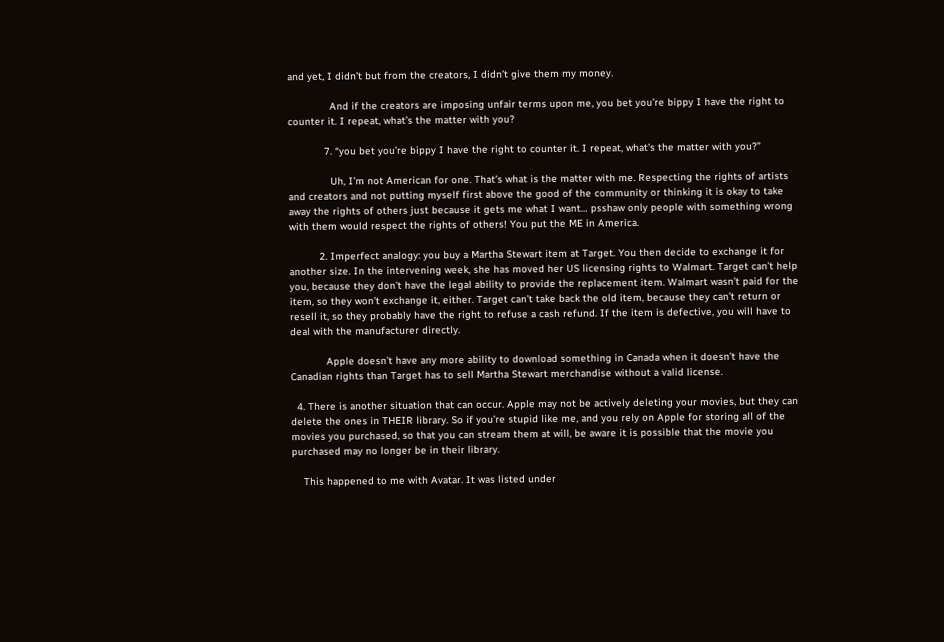and yet, I didn’t but from the creators, I didn’t give them my money.

              And if the creators are imposing unfair terms upon me, you bet you’re bippy I have the right to counter it. I repeat, what’s the matter with you?

            7. “you bet you’re bippy I have the right to counter it. I repeat, what’s the matter with you?”

              Uh, I’m not American for one. That’s what is the matter with me. Respecting the rights of artists and creators and not putting myself first above the good of the community or thinking it is okay to take away the rights of others just because it gets me what I want… psshaw only people with something wrong with them would respect the rights of others! You put the ME in America.

          2. Imperfect analogy: you buy a Martha Stewart item at Target. You then decide to exchange it for another size. In the intervening week, she has moved her US licensing rights to Walmart. Target can’t help you, because they don’t have the legal ability to provide the replacement item. Walmart wasn’t paid for the item, so they won’t exchange it, either. Target can’t take back the old item, because they can’t return or resell it, so they probably have the right to refuse a cash refund. If the item is defective, you will have to deal with the manufacturer directly.

            Apple doesn’t have any more ability to download something in Canada when it doesn’t have the Canadian rights than Target has to sell Martha Stewart merchandise without a valid license.

  4. There is another situation that can occur. Apple may not be actively deleting your movies, but they can delete the ones in THEIR library. So if you’re stupid like me, and you rely on Apple for storing all of the movies you purchased, so that you can stream them at will, be aware it is possible that the movie you purchased may no longer be in their library.

    This happened to me with Avatar. It was listed under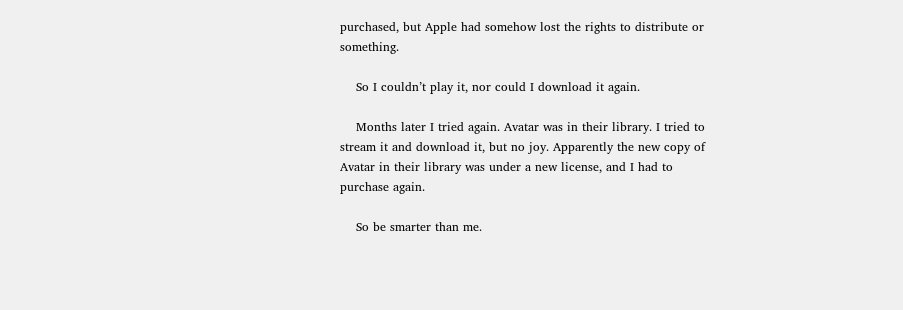purchased, but Apple had somehow lost the rights to distribute or something.

    So I couldn’t play it, nor could I download it again.

    Months later I tried again. Avatar was in their library. I tried to stream it and download it, but no joy. Apparently the new copy of Avatar in their library was under a new license, and I had to purchase again.

    So be smarter than me.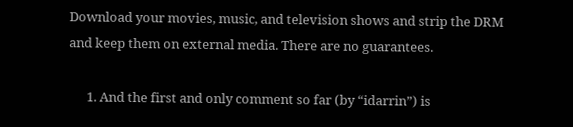Download your movies, music, and television shows and strip the DRM and keep them on external media. There are no guarantees.

      1. And the first and only comment so far (by “idarrin”) is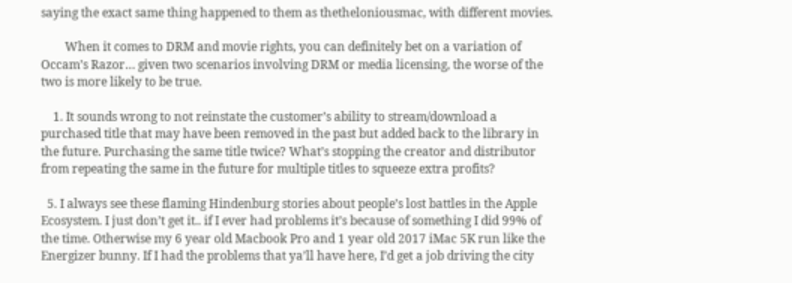saying the exact same thing happened to them as thetheloniousmac, with different movies.

        When it comes to DRM and movie rights, you can definitely bet on a variation of Occam’s Razor… given two scenarios involving DRM or media licensing, the worse of the two is more likely to be true.

    1. It sounds wrong to not reinstate the customer’s ability to stream/download a purchased title that may have been removed in the past but added back to the library in the future. Purchasing the same title twice? What’s stopping the creator and distributor from repeating the same in the future for multiple titles to squeeze extra profits?

  5. I always see these flaming Hindenburg stories about people’s lost battles in the Apple Ecosystem. I just don’t get it.. if I ever had problems it’s because of something I did 99% of the time. Otherwise my 6 year old Macbook Pro and 1 year old 2017 iMac 5K run like the Energizer bunny. If I had the problems that ya’ll have here, I’d get a job driving the city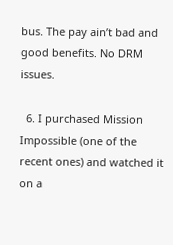bus. The pay ain’t bad and good benefits. No DRM issues.

  6. I purchased Mission Impossible (one of the recent ones) and watched it on a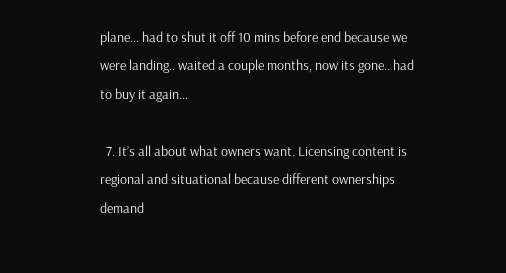plane… had to shut it off 10 mins before end because we were landing.. waited a couple months, now its gone.. had to buy it again…

  7. It’s all about what owners want. Licensing content is regional and situational because different ownerships demand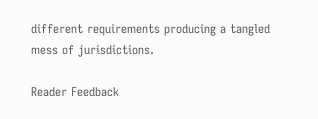different requirements producing a tangled mess of jurisdictions.

Reader Feedback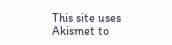This site uses Akismet to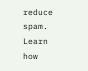reduce spam. Learn how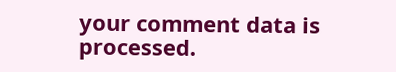your comment data is processed.